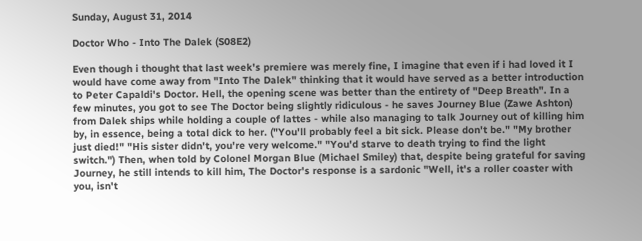Sunday, August 31, 2014

Doctor Who - Into The Dalek (S08E2)

Even though i thought that last week's premiere was merely fine, I imagine that even if i had loved it I would have come away from "Into The Dalek" thinking that it would have served as a better introduction to Peter Capaldi's Doctor. Hell, the opening scene was better than the entirety of "Deep Breath". In a few minutes, you got to see The Doctor being slightly ridiculous - he saves Journey Blue (Zawe Ashton) from Dalek ships while holding a couple of lattes - while also managing to talk Journey out of killing him by, in essence, being a total dick to her. ("You'll probably feel a bit sick. Please don't be." "My brother just died!" "His sister didn't, you're very welcome." "You'd starve to death trying to find the light switch.") Then, when told by Colonel Morgan Blue (Michael Smiley) that, despite being grateful for saving Journey, he still intends to kill him, The Doctor's response is a sardonic "Well, it's a roller coaster with you, isn't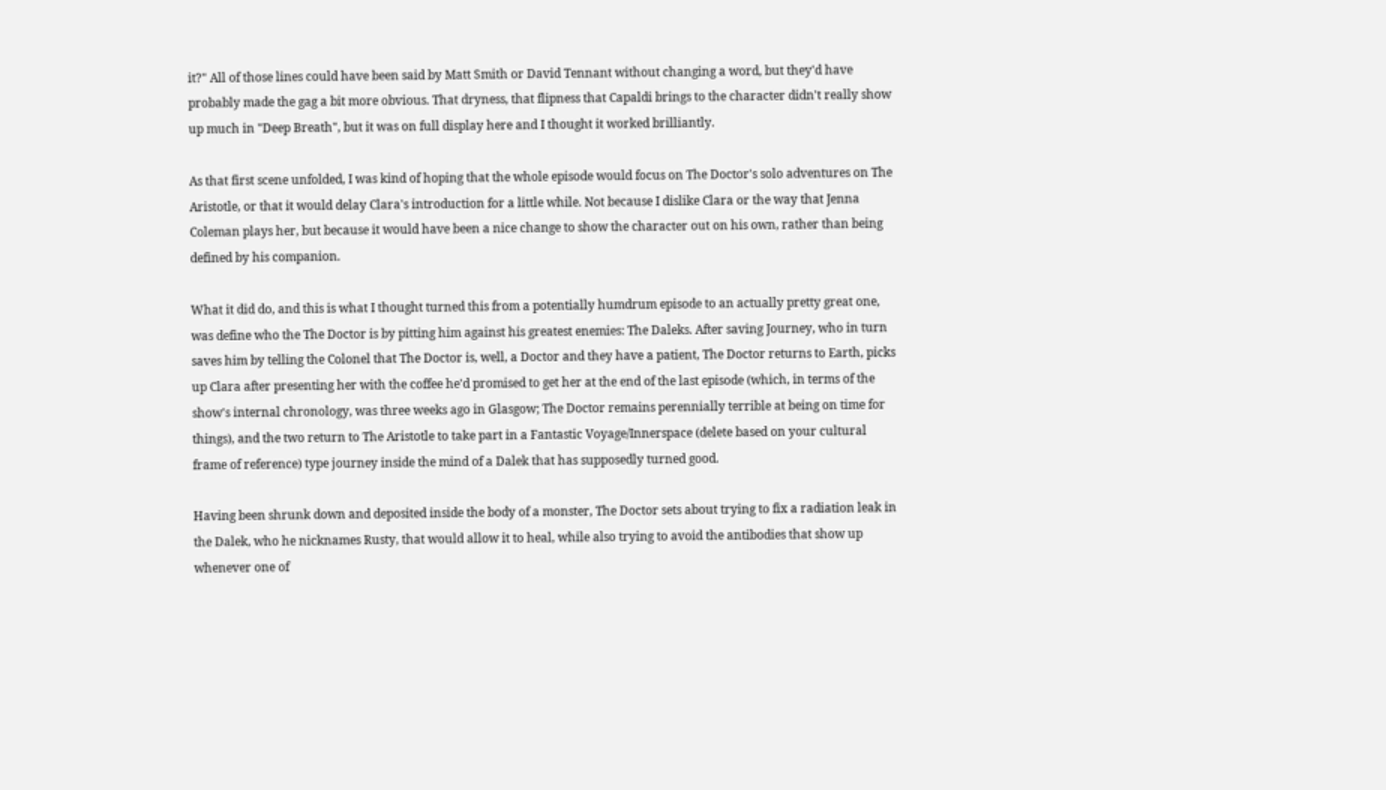it?" All of those lines could have been said by Matt Smith or David Tennant without changing a word, but they'd have probably made the gag a bit more obvious. That dryness, that flipness that Capaldi brings to the character didn't really show up much in "Deep Breath", but it was on full display here and I thought it worked brilliantly.

As that first scene unfolded, I was kind of hoping that the whole episode would focus on The Doctor's solo adventures on The Aristotle, or that it would delay Clara's introduction for a little while. Not because I dislike Clara or the way that Jenna Coleman plays her, but because it would have been a nice change to show the character out on his own, rather than being defined by his companion.

What it did do, and this is what I thought turned this from a potentially humdrum episode to an actually pretty great one, was define who the The Doctor is by pitting him against his greatest enemies: The Daleks. After saving Journey, who in turn saves him by telling the Colonel that The Doctor is, well, a Doctor and they have a patient, The Doctor returns to Earth, picks up Clara after presenting her with the coffee he'd promised to get her at the end of the last episode (which, in terms of the show's internal chronology, was three weeks ago in Glasgow; The Doctor remains perennially terrible at being on time for things), and the two return to The Aristotle to take part in a Fantastic Voyage/Innerspace (delete based on your cultural frame of reference) type journey inside the mind of a Dalek that has supposedly turned good.

Having been shrunk down and deposited inside the body of a monster, The Doctor sets about trying to fix a radiation leak in the Dalek, who he nicknames Rusty, that would allow it to heal, while also trying to avoid the antibodies that show up whenever one of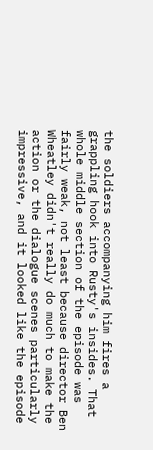the soldiers accompanying him fires a grappling hook into Rusty's insides. That whole middle section of the episode was fairly weak, not least because director Ben Wheatley didn't really do much to make the action or the dialogue scenes particularly impressive, and it looked like the episode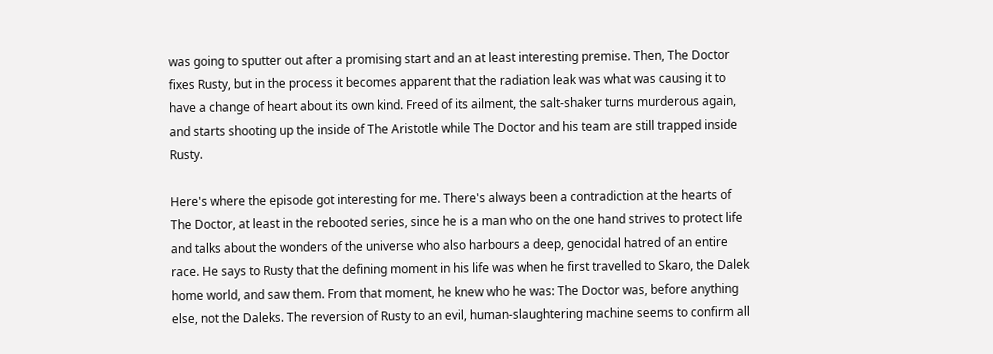was going to sputter out after a promising start and an at least interesting premise. Then, The Doctor fixes Rusty, but in the process it becomes apparent that the radiation leak was what was causing it to have a change of heart about its own kind. Freed of its ailment, the salt-shaker turns murderous again, and starts shooting up the inside of The Aristotle while The Doctor and his team are still trapped inside Rusty.

Here's where the episode got interesting for me. There's always been a contradiction at the hearts of The Doctor, at least in the rebooted series, since he is a man who on the one hand strives to protect life and talks about the wonders of the universe who also harbours a deep, genocidal hatred of an entire race. He says to Rusty that the defining moment in his life was when he first travelled to Skaro, the Dalek home world, and saw them. From that moment, he knew who he was: The Doctor was, before anything else, not the Daleks. The reversion of Rusty to an evil, human-slaughtering machine seems to confirm all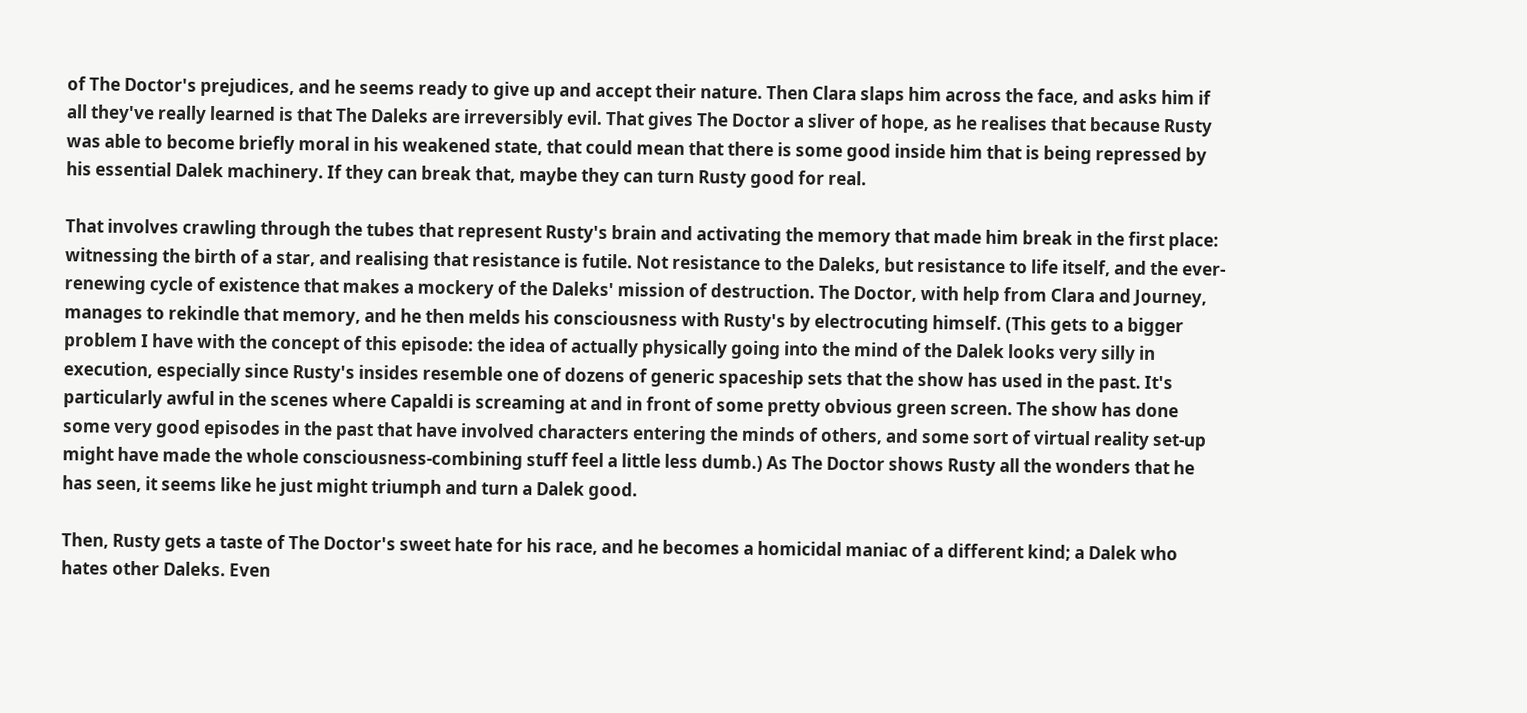of The Doctor's prejudices, and he seems ready to give up and accept their nature. Then Clara slaps him across the face, and asks him if all they've really learned is that The Daleks are irreversibly evil. That gives The Doctor a sliver of hope, as he realises that because Rusty was able to become briefly moral in his weakened state, that could mean that there is some good inside him that is being repressed by his essential Dalek machinery. If they can break that, maybe they can turn Rusty good for real.

That involves crawling through the tubes that represent Rusty's brain and activating the memory that made him break in the first place: witnessing the birth of a star, and realising that resistance is futile. Not resistance to the Daleks, but resistance to life itself, and the ever-renewing cycle of existence that makes a mockery of the Daleks' mission of destruction. The Doctor, with help from Clara and Journey, manages to rekindle that memory, and he then melds his consciousness with Rusty's by electrocuting himself. (This gets to a bigger problem I have with the concept of this episode: the idea of actually physically going into the mind of the Dalek looks very silly in execution, especially since Rusty's insides resemble one of dozens of generic spaceship sets that the show has used in the past. It's particularly awful in the scenes where Capaldi is screaming at and in front of some pretty obvious green screen. The show has done some very good episodes in the past that have involved characters entering the minds of others, and some sort of virtual reality set-up might have made the whole consciousness-combining stuff feel a little less dumb.) As The Doctor shows Rusty all the wonders that he has seen, it seems like he just might triumph and turn a Dalek good.

Then, Rusty gets a taste of The Doctor's sweet hate for his race, and he becomes a homicidal maniac of a different kind; a Dalek who hates other Daleks. Even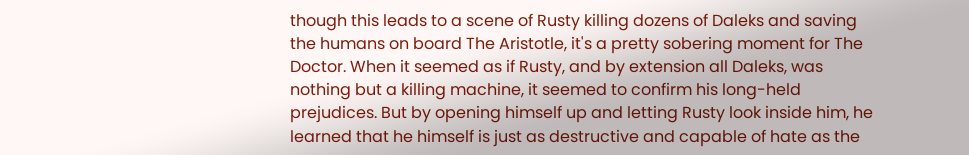though this leads to a scene of Rusty killing dozens of Daleks and saving the humans on board The Aristotle, it's a pretty sobering moment for The Doctor. When it seemed as if Rusty, and by extension all Daleks, was nothing but a killing machine, it seemed to confirm his long-held prejudices. But by opening himself up and letting Rusty look inside him, he learned that he himself is just as destructive and capable of hate as the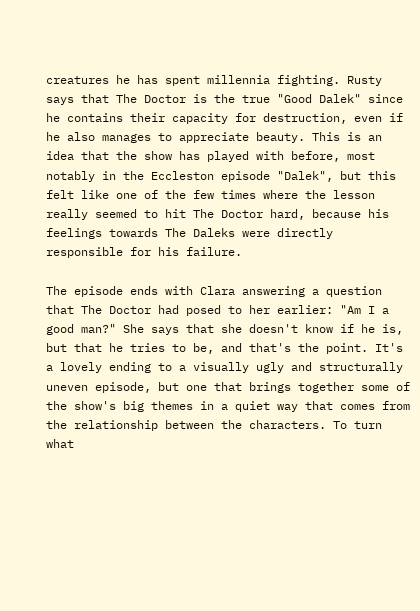creatures he has spent millennia fighting. Rusty says that The Doctor is the true "Good Dalek" since he contains their capacity for destruction, even if he also manages to appreciate beauty. This is an idea that the show has played with before, most notably in the Eccleston episode "Dalek", but this felt like one of the few times where the lesson really seemed to hit The Doctor hard, because his feelings towards The Daleks were directly responsible for his failure.

The episode ends with Clara answering a question that The Doctor had posed to her earlier: "Am I a good man?" She says that she doesn't know if he is, but that he tries to be, and that's the point. It's a lovely ending to a visually ugly and structurally uneven episode, but one that brings together some of the show's big themes in a quiet way that comes from the relationship between the characters. To turn what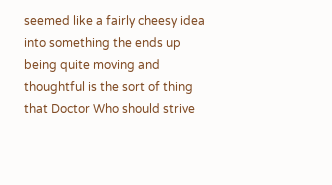seemed like a fairly cheesy idea into something the ends up being quite moving and thoughtful is the sort of thing that Doctor Who should strive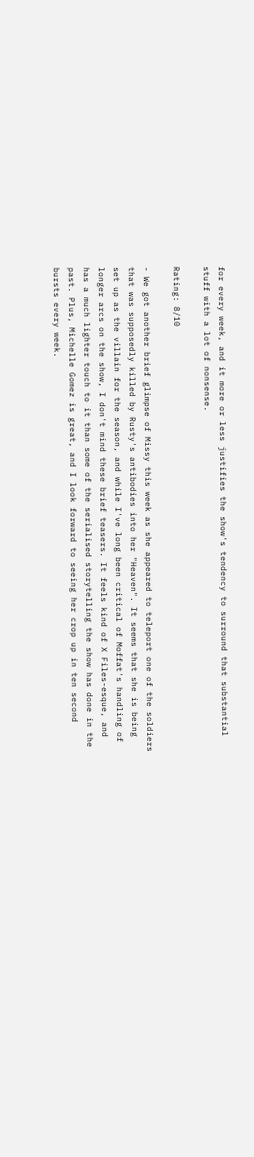for every week, and it more or less justifies the show's tendency to surround that substantial stuff with a lot of nonsense.

Rating: 8/10

- We got another brief glimpse of Missy this week as she appeared to teleport one of the soldiers that was supposedly killed by Rusty's antibodies into her "Heaven". It seems that she is being set up as the villain for the season, and while I've long been critical of Moffat's handling of longer arcs on the show, I don't mind these brief teasers. It feels kind of X Files-esque, and has a much lighter touch to it than some of the serialised storytelling the show has done in the past. Plus, Michelle Gomez is great, and I look forward to seeing her crop up in ten second bursts every week.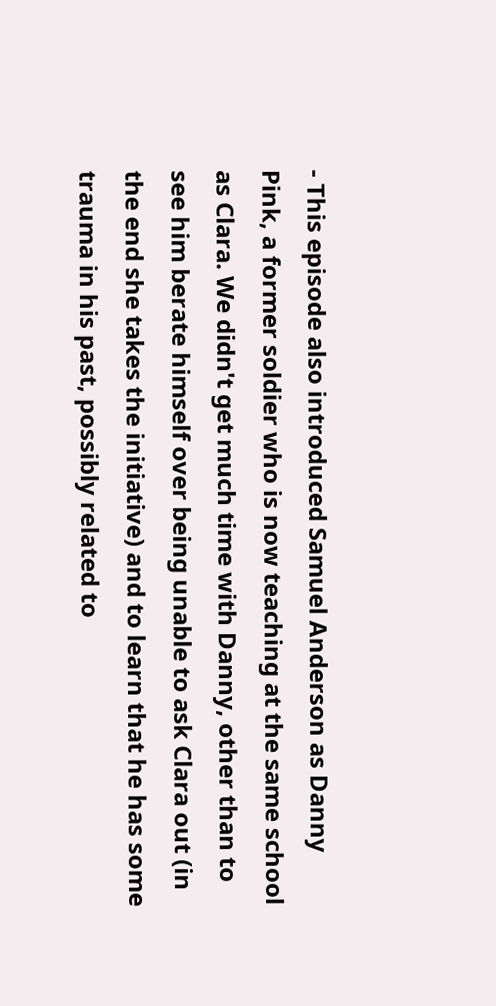- This episode also introduced Samuel Anderson as Danny Pink, a former soldier who is now teaching at the same school as Clara. We didn't get much time with Danny, other than to see him berate himself over being unable to ask Clara out (in the end she takes the initiative) and to learn that he has some trauma in his past, possibly related to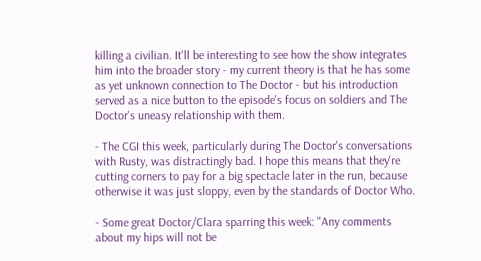killing a civilian. It'll be interesting to see how the show integrates him into the broader story - my current theory is that he has some as yet unknown connection to The Doctor - but his introduction served as a nice button to the episode's focus on soldiers and The Doctor's uneasy relationship with them.

- The CGI this week, particularly during The Doctor's conversations with Rusty, was distractingly bad. I hope this means that they're cutting corners to pay for a big spectacle later in the run, because otherwise it was just sloppy, even by the standards of Doctor Who.

- Some great Doctor/Clara sparring this week: "Any comments about my hips will not be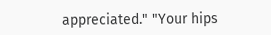appreciated." "Your hips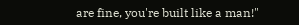are fine, you're built like a man!"